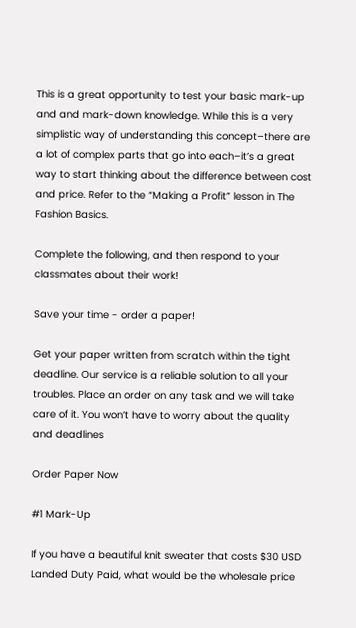This is a great opportunity to test your basic mark-up and and mark-down knowledge. While this is a very simplistic way of understanding this concept–there are a lot of complex parts that go into each–it’s a great way to start thinking about the difference between cost and price. Refer to the “Making a Profit” lesson in The Fashion Basics.

Complete the following, and then respond to your classmates about their work!

Save your time - order a paper!

Get your paper written from scratch within the tight deadline. Our service is a reliable solution to all your troubles. Place an order on any task and we will take care of it. You won’t have to worry about the quality and deadlines

Order Paper Now

#1 Mark-Up

If you have a beautiful knit sweater that costs $30 USD Landed Duty Paid, what would be the wholesale price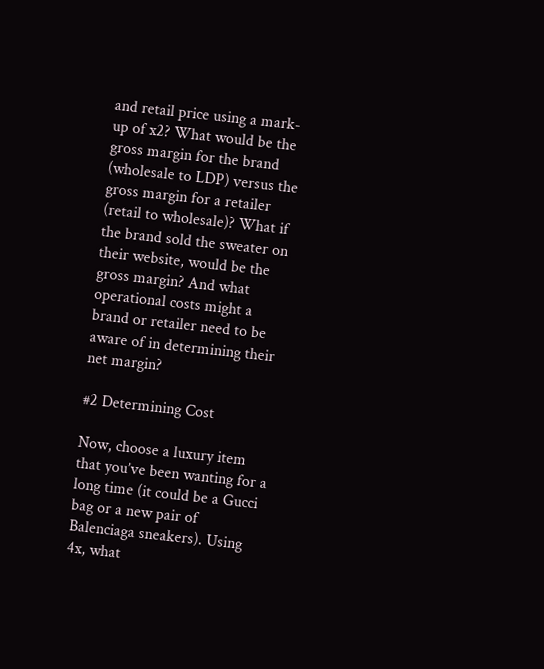and retail price using a mark-up of x2? What would be the gross margin for the brand (wholesale to LDP) versus the gross margin for a retailer (retail to wholesale)? What if the brand sold the sweater on their website, would be the gross margin? And what operational costs might a brand or retailer need to be aware of in determining their net margin?

#2 Determining Cost

Now, choose a luxury item that you’ve been wanting for a long time (it could be a Gucci bag or a new pair of Balenciaga sneakers). Using 4x, what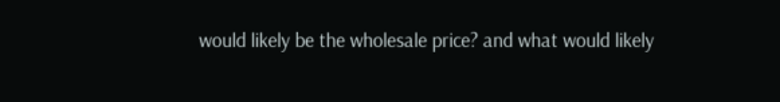would likely be the wholesale price? and what would likely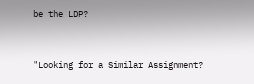be the LDP?


"Looking for a Similar Assignment?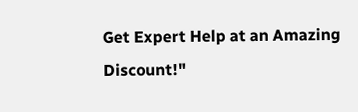Get Expert Help at an Amazing Discount!"